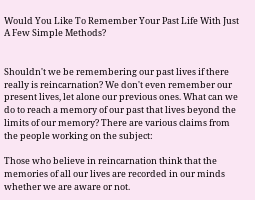Would You Like To Remember Your Past Life With Just A Few Simple Methods?


Shouldn't we be remembering our past lives if there really is reincarnation? We don't even remember our present lives, let alone our previous ones. What can we do to reach a memory of our past that lives beyond the limits of our memory? There are various claims from the people working on the subject:

Those who believe in reincarnation think that the memories of all our lives are recorded in our minds whether we are aware or not.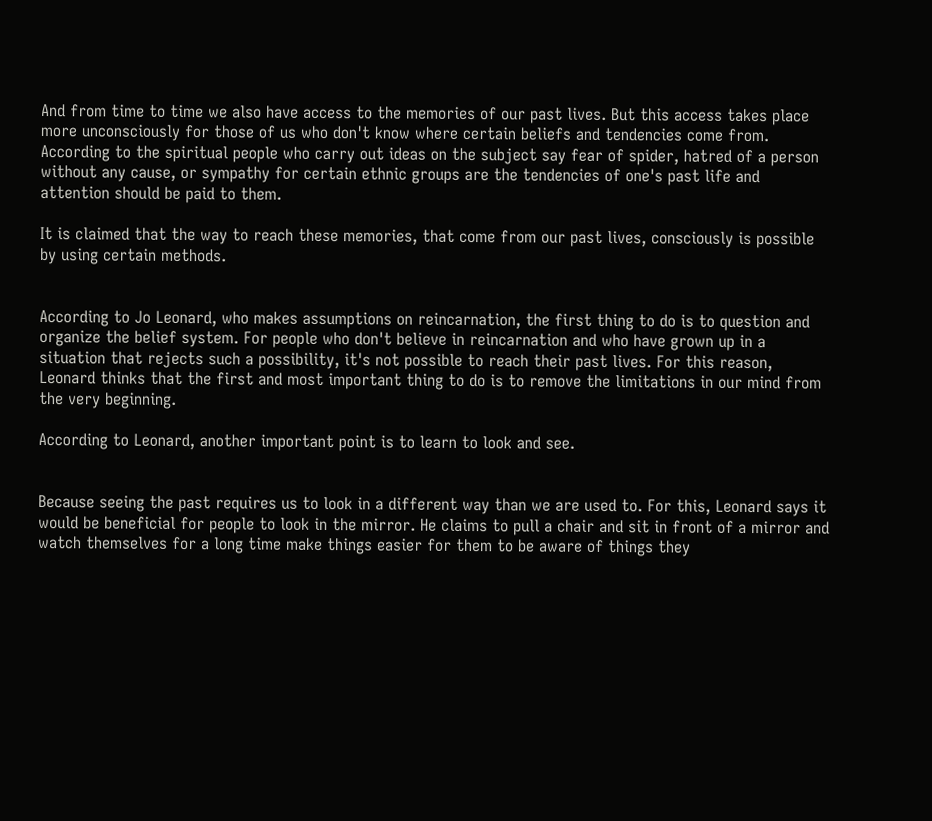And from time to time we also have access to the memories of our past lives. But this access takes place more unconsciously for those of us who don't know where certain beliefs and tendencies come from. According to the spiritual people who carry out ideas on the subject say fear of spider, hatred of a person without any cause, or sympathy for certain ethnic groups are the tendencies of one's past life and attention should be paid to them.

It is claimed that the way to reach these memories, that come from our past lives, consciously is possible by using certain methods.


According to Jo Leonard, who makes assumptions on reincarnation, the first thing to do is to question and organize the belief system. For people who don't believe in reincarnation and who have grown up in a situation that rejects such a possibility, it's not possible to reach their past lives. For this reason, Leonard thinks that the first and most important thing to do is to remove the limitations in our mind from the very beginning.

According to Leonard, another important point is to learn to look and see.


Because seeing the past requires us to look in a different way than we are used to. For this, Leonard says it would be beneficial for people to look in the mirror. He claims to pull a chair and sit in front of a mirror and watch themselves for a long time make things easier for them to be aware of things they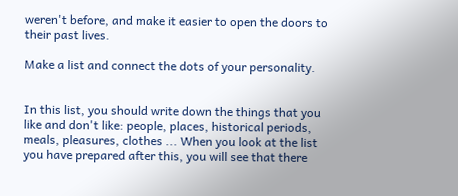weren't before, and make it easier to open the doors to their past lives.

Make a list and connect the dots of your personality.


In this list, you should write down the things that you like and don't like: people, places, historical periods, meals, pleasures, clothes ... When you look at the list you have prepared after this, you will see that there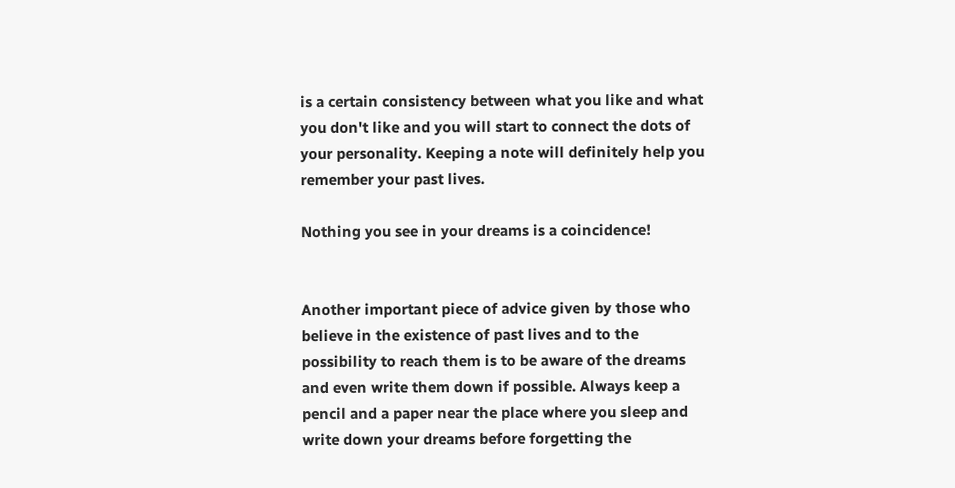is a certain consistency between what you like and what you don't like and you will start to connect the dots of your personality. Keeping a note will definitely help you remember your past lives.

Nothing you see in your dreams is a coincidence!


Another important piece of advice given by those who believe in the existence of past lives and to the possibility to reach them is to be aware of the dreams and even write them down if possible. Always keep a pencil and a paper near the place where you sleep and write down your dreams before forgetting the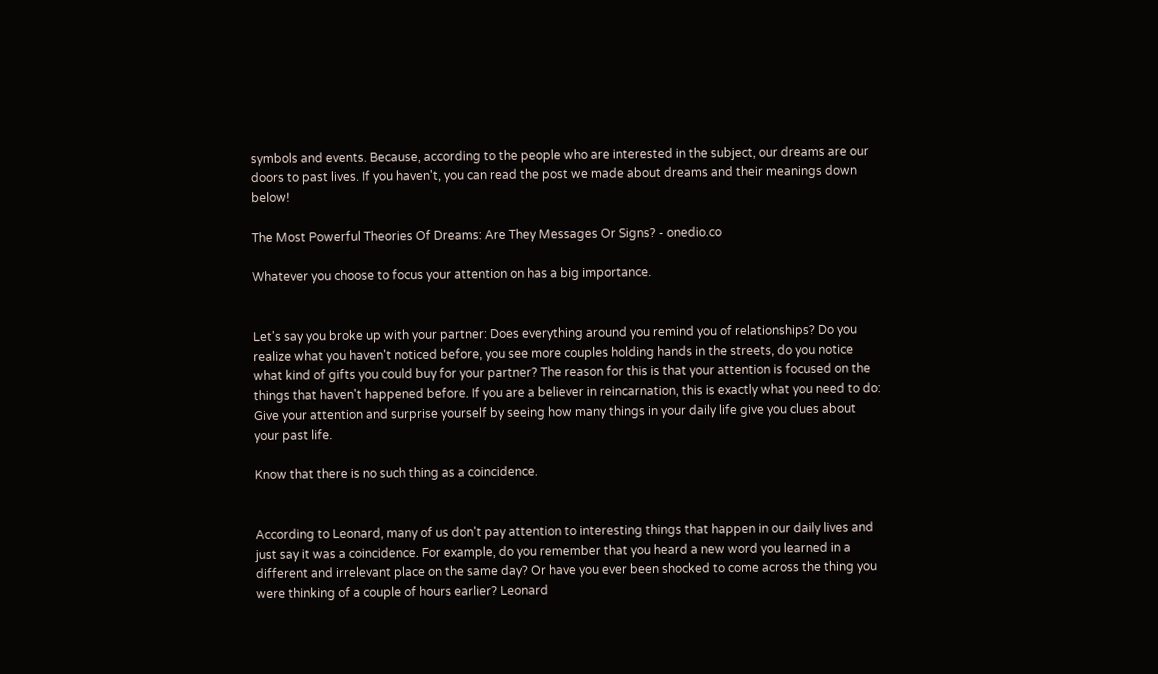symbols and events. Because, according to the people who are interested in the subject, our dreams are our doors to past lives. If you haven't, you can read the post we made about dreams and their meanings down below!

The Most Powerful Theories Of Dreams: Are They Messages Or Signs? - onedio.co

Whatever you choose to focus your attention on has a big importance.


Let's say you broke up with your partner: Does everything around you remind you of relationships? Do you realize what you haven't noticed before, you see more couples holding hands in the streets, do you notice what kind of gifts you could buy for your partner? The reason for this is that your attention is focused on the things that haven't happened before. If you are a believer in reincarnation, this is exactly what you need to do: Give your attention and surprise yourself by seeing how many things in your daily life give you clues about your past life.

Know that there is no such thing as a coincidence.


According to Leonard, many of us don't pay attention to interesting things that happen in our daily lives and just say it was a coincidence. For example, do you remember that you heard a new word you learned in a different and irrelevant place on the same day? Or have you ever been shocked to come across the thing you were thinking of a couple of hours earlier? Leonard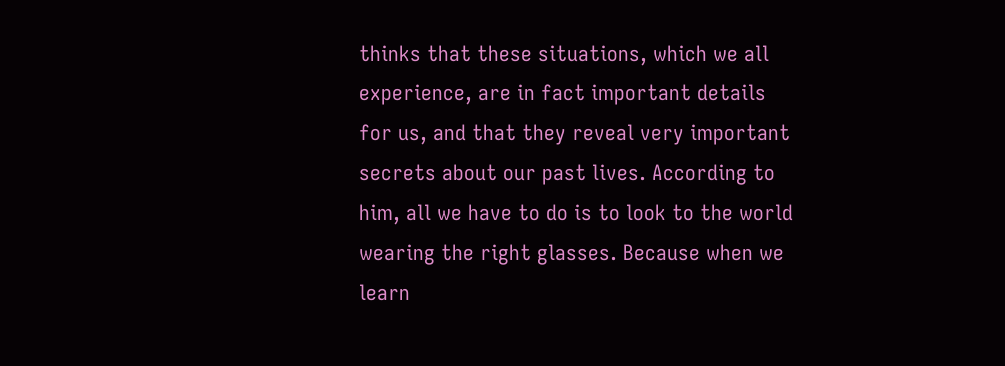thinks that these situations, which we all experience, are in fact important details for us, and that they reveal very important secrets about our past lives. According to him, all we have to do is to look to the world wearing the right glasses. Because when we learn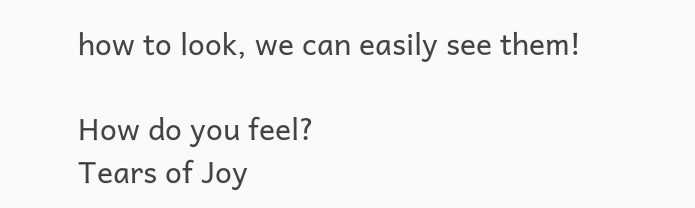how to look, we can easily see them!

How do you feel?
Tears of Joy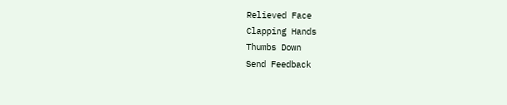Relieved Face
Clapping Hands
Thumbs Down
Send Feedback